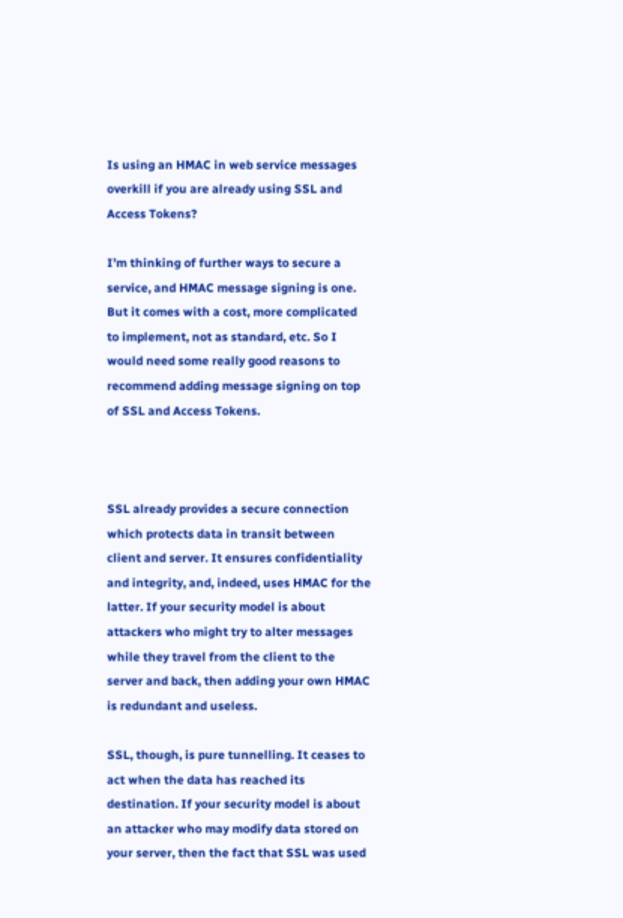Is using an HMAC in web service messages overkill if you are already using SSL and Access Tokens?

I’m thinking of further ways to secure a service, and HMAC message signing is one. But it comes with a cost, more complicated to implement, not as standard, etc. So I would need some really good reasons to recommend adding message signing on top of SSL and Access Tokens.



SSL already provides a secure connection which protects data in transit between client and server. It ensures confidentiality and integrity, and, indeed, uses HMAC for the latter. If your security model is about attackers who might try to alter messages while they travel from the client to the server and back, then adding your own HMAC is redundant and useless.

SSL, though, is pure tunnelling. It ceases to act when the data has reached its destination. If your security model is about an attacker who may modify data stored on your server, then the fact that SSL was used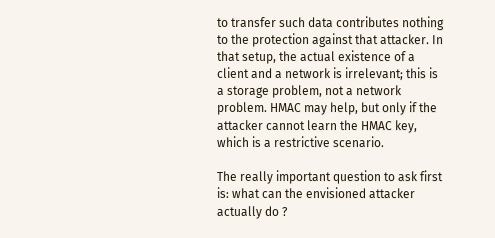to transfer such data contributes nothing to the protection against that attacker. In that setup, the actual existence of a client and a network is irrelevant; this is a storage problem, not a network problem. HMAC may help, but only if the attacker cannot learn the HMAC key, which is a restrictive scenario.

The really important question to ask first is: what can the envisioned attacker actually do ?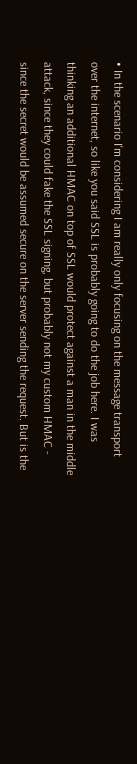• In the scenario I'm considering I am really only focusing on the message transport over the internet, so like you said SSL is probably going to do the job here. I was thinking an additional HMAC on top of SSL would protect against a man in the middle attack, since they could fake the SSL signing, but probably not my custom HMAC - since the secret would be assumed secure on the server sending the request. But is the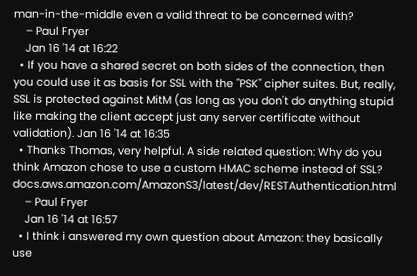man-in-the-middle even a valid threat to be concerned with?
    – Paul Fryer
    Jan 16 '14 at 16:22
  • If you have a shared secret on both sides of the connection, then you could use it as basis for SSL with the "PSK" cipher suites. But, really, SSL is protected against MitM (as long as you don't do anything stupid like making the client accept just any server certificate without validation). Jan 16 '14 at 16:35
  • Thanks Thomas, very helpful. A side related question: Why do you think Amazon chose to use a custom HMAC scheme instead of SSL? docs.aws.amazon.com/AmazonS3/latest/dev/RESTAuthentication.html
    – Paul Fryer
    Jan 16 '14 at 16:57
  • I think i answered my own question about Amazon: they basically use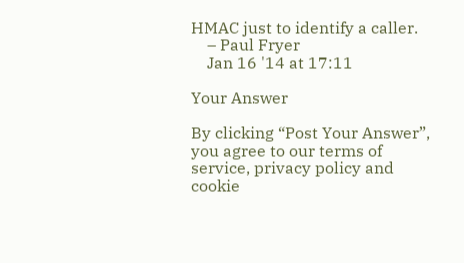HMAC just to identify a caller.
    – Paul Fryer
    Jan 16 '14 at 17:11

Your Answer

By clicking “Post Your Answer”, you agree to our terms of service, privacy policy and cookie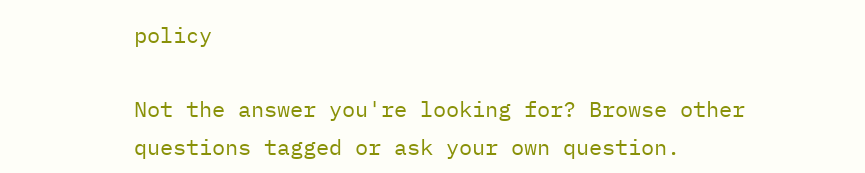policy

Not the answer you're looking for? Browse other questions tagged or ask your own question.